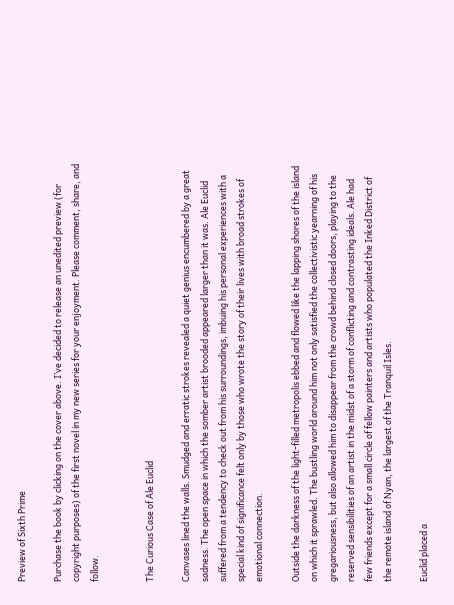Preview of Sixth Prime

Purchase the book by clicking on the cover above. I’ve decided to release an unedited preview (for copyright purposes) of the first novel in my new series for your enjoyment. Please comment, share, and follow.


The Curious Case of Ale Euclid

Canvases lined the walls. Smudged and erratic strokes revealed a quiet genius encumbered by a great sadness. The open space in which the somber artist brooded appeared larger than it was. Ale Euclid suffered from a tendency to check out from his surroundings, imbuing his personal experiences with a special kind of significance felt only by those who wrote the story of their lives with broad strokes of emotional connection.

Outside the darkness of the light-filled metropolis ebbed and flowed like the lapping shores of the island on which it sprawled. The bustling world around him not only satisfied the collectivistic yearning of his gregariousness, but also allowed him to disappear from the crowd behind closed doors, playing to the reserved sensibilities of an artist in the midst of a storm of conflicting and contrasting ideals. Ale had few friends except for a small circle of fellow painters and artists who populated the Inked District of the remote island of Nyan, the largest of the Tranquil Isles.

Euclid placed a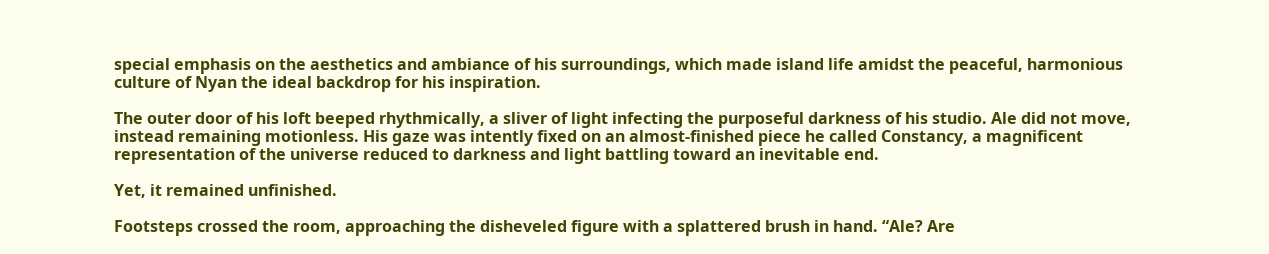special emphasis on the aesthetics and ambiance of his surroundings, which made island life amidst the peaceful, harmonious culture of Nyan the ideal backdrop for his inspiration.

The outer door of his loft beeped rhythmically, a sliver of light infecting the purposeful darkness of his studio. Ale did not move, instead remaining motionless. His gaze was intently fixed on an almost-finished piece he called Constancy, a magnificent representation of the universe reduced to darkness and light battling toward an inevitable end.

Yet, it remained unfinished.

Footsteps crossed the room, approaching the disheveled figure with a splattered brush in hand. “Ale? Are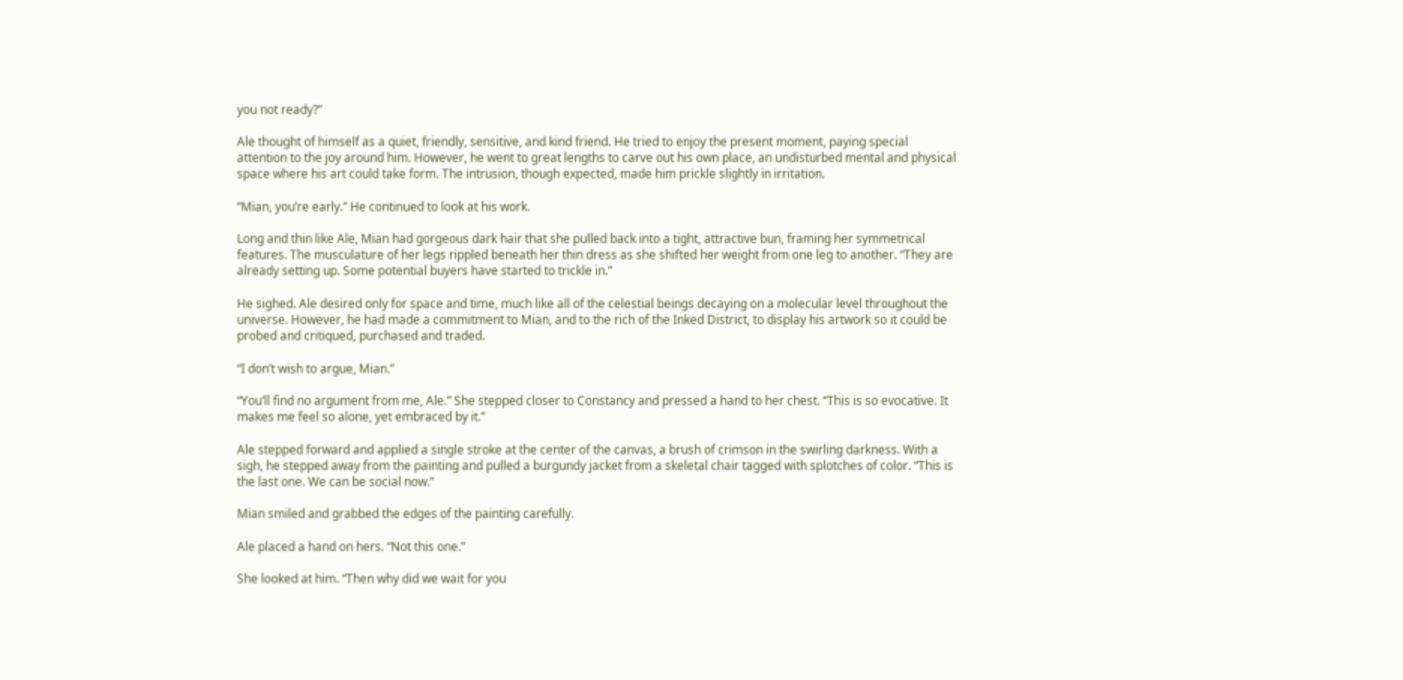you not ready?”

Ale thought of himself as a quiet, friendly, sensitive, and kind friend. He tried to enjoy the present moment, paying special attention to the joy around him. However, he went to great lengths to carve out his own place, an undisturbed mental and physical space where his art could take form. The intrusion, though expected, made him prickle slightly in irritation.

“Mian, you’re early.” He continued to look at his work.

Long and thin like Ale, Mian had gorgeous dark hair that she pulled back into a tight, attractive bun, framing her symmetrical features. The musculature of her legs rippled beneath her thin dress as she shifted her weight from one leg to another. “They are already setting up. Some potential buyers have started to trickle in.”

He sighed. Ale desired only for space and time, much like all of the celestial beings decaying on a molecular level throughout the universe. However, he had made a commitment to Mian, and to the rich of the Inked District, to display his artwork so it could be probed and critiqued, purchased and traded.

“I don’t wish to argue, Mian.”

“You’ll find no argument from me, Ale.” She stepped closer to Constancy and pressed a hand to her chest. “This is so evocative. It makes me feel so alone, yet embraced by it.”

Ale stepped forward and applied a single stroke at the center of the canvas, a brush of crimson in the swirling darkness. With a sigh, he stepped away from the painting and pulled a burgundy jacket from a skeletal chair tagged with splotches of color. “This is the last one. We can be social now.”

Mian smiled and grabbed the edges of the painting carefully.

Ale placed a hand on hers. “Not this one.”

She looked at him. “Then why did we wait for you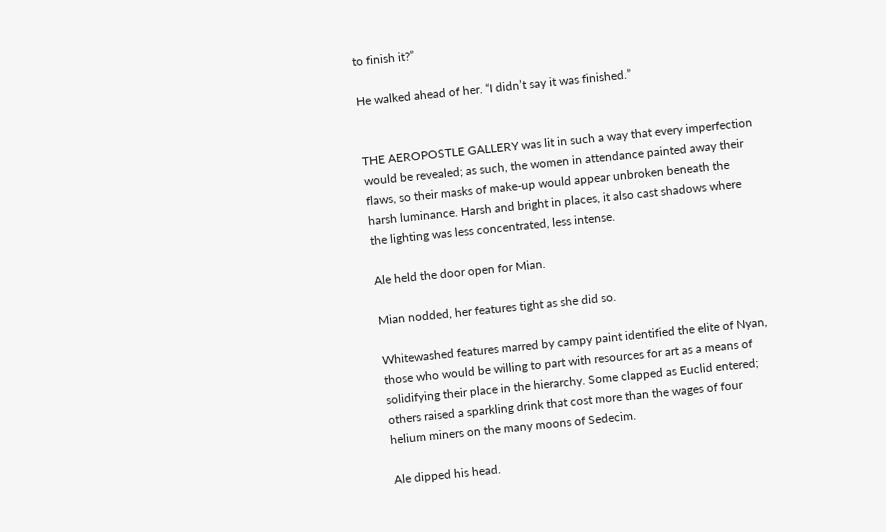to finish it?”

He walked ahead of her. “I didn’t say it was finished.”


THE AEROPOSTLE GALLERY was lit in such a way that every imperfection would be revealed; as such, the women in attendance painted away their flaws, so their masks of make-up would appear unbroken beneath the harsh luminance. Harsh and bright in places, it also cast shadows where the lighting was less concentrated, less intense.

Ale held the door open for Mian.

Mian nodded, her features tight as she did so.

Whitewashed features marred by campy paint identified the elite of Nyan, those who would be willing to part with resources for art as a means of solidifying their place in the hierarchy. Some clapped as Euclid entered; others raised a sparkling drink that cost more than the wages of four helium miners on the many moons of Sedecim.

Ale dipped his head.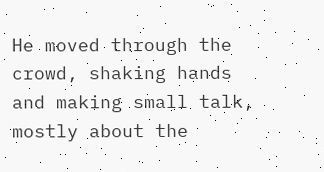He moved through the crowd, shaking hands and making small talk, mostly about the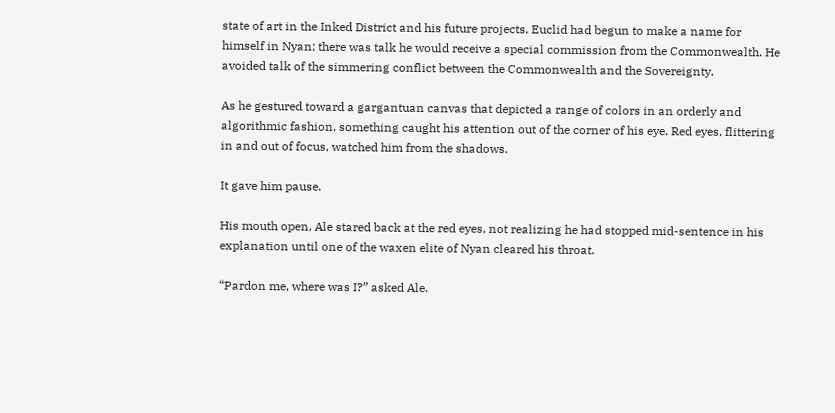state of art in the Inked District and his future projects. Euclid had begun to make a name for himself in Nyan; there was talk he would receive a special commission from the Commonwealth. He avoided talk of the simmering conflict between the Commonwealth and the Sovereignty.

As he gestured toward a gargantuan canvas that depicted a range of colors in an orderly and algorithmic fashion, something caught his attention out of the corner of his eye. Red eyes, flittering in and out of focus, watched him from the shadows.

It gave him pause.

His mouth open, Ale stared back at the red eyes, not realizing he had stopped mid-sentence in his explanation until one of the waxen elite of Nyan cleared his throat.

“Pardon me, where was I?” asked Ale.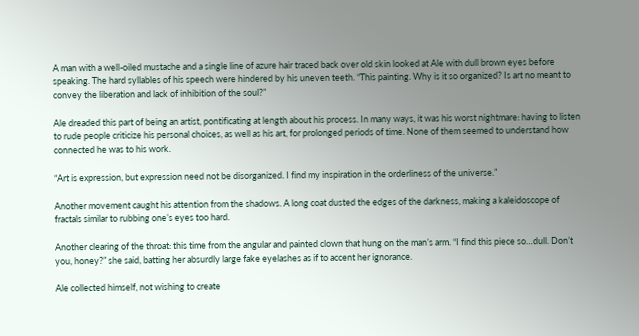A man with a well-oiled mustache and a single line of azure hair traced back over old skin looked at Ale with dull brown eyes before speaking. The hard syllables of his speech were hindered by his uneven teeth. “This painting. Why is it so organized? Is art no meant to convey the liberation and lack of inhibition of the soul?”

Ale dreaded this part of being an artist, pontificating at length about his process. In many ways, it was his worst nightmare: having to listen to rude people criticize his personal choices, as well as his art, for prolonged periods of time. None of them seemed to understand how connected he was to his work.

“Art is expression, but expression need not be disorganized. I find my inspiration in the orderliness of the universe.”

Another movement caught his attention from the shadows. A long coat dusted the edges of the darkness, making a kaleidoscope of fractals similar to rubbing one’s eyes too hard.

Another clearing of the throat: this time from the angular and painted clown that hung on the man’s arm. “I find this piece so…dull. Don’t you, honey?” she said, batting her absurdly large fake eyelashes as if to accent her ignorance.

Ale collected himself, not wishing to create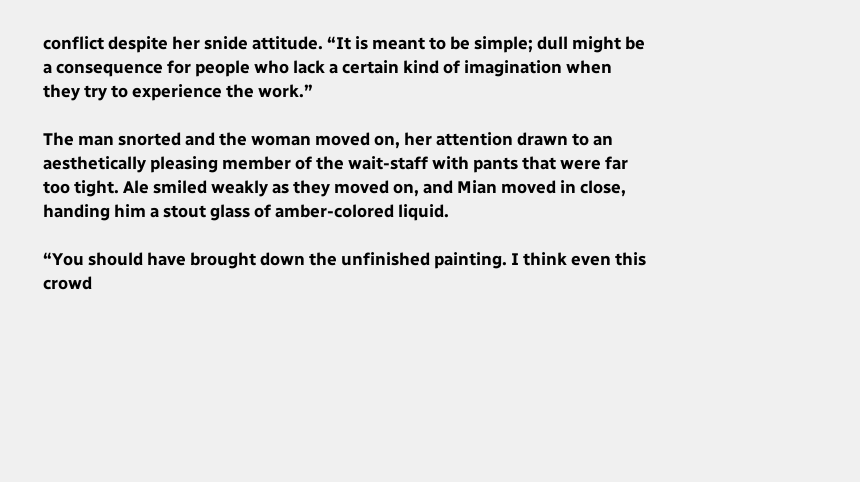conflict despite her snide attitude. “It is meant to be simple; dull might be a consequence for people who lack a certain kind of imagination when they try to experience the work.”

The man snorted and the woman moved on, her attention drawn to an aesthetically pleasing member of the wait-staff with pants that were far too tight. Ale smiled weakly as they moved on, and Mian moved in close, handing him a stout glass of amber-colored liquid.

“You should have brought down the unfinished painting. I think even this crowd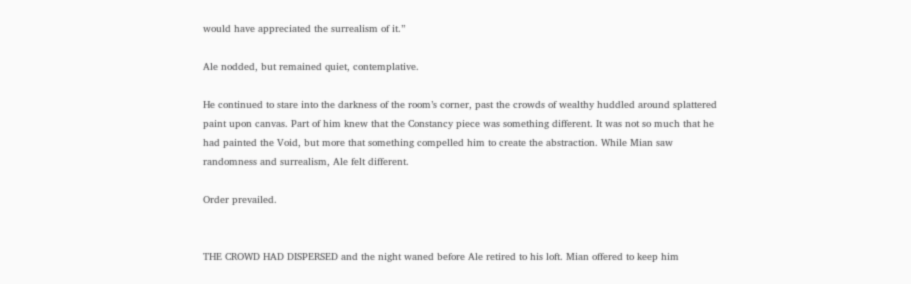would have appreciated the surrealism of it.”

Ale nodded, but remained quiet, contemplative.

He continued to stare into the darkness of the room’s corner, past the crowds of wealthy huddled around splattered paint upon canvas. Part of him knew that the Constancy piece was something different. It was not so much that he had painted the Void, but more that something compelled him to create the abstraction. While Mian saw randomness and surrealism, Ale felt different.

Order prevailed.


THE CROWD HAD DISPERSED and the night waned before Ale retired to his loft. Mian offered to keep him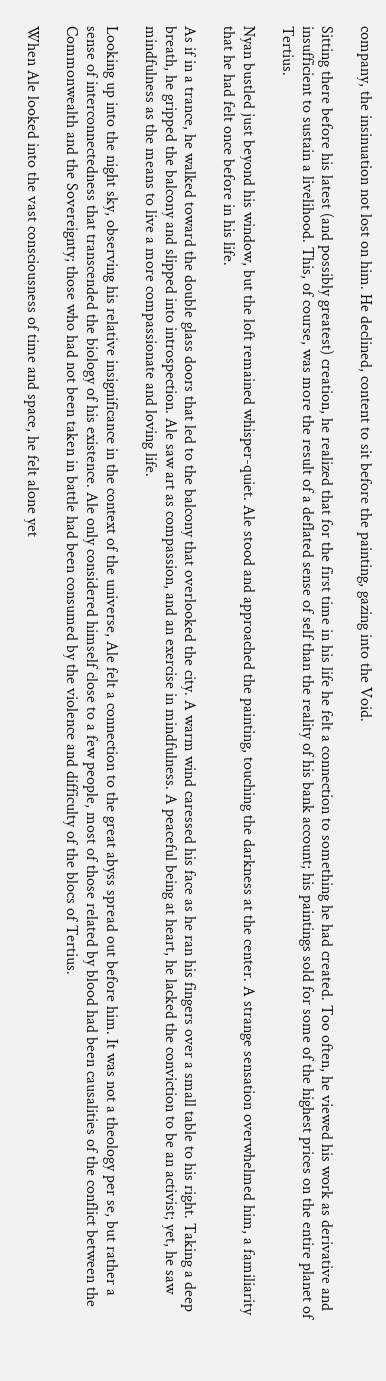company, the insinuation not lost on him. He declined, content to sit before the painting, gazing into the Void.

Sitting there before his latest (and possibly greatest) creation, he realized that for the first time in his life he felt a connection to something he had created. Too often, he viewed his work as derivative and insufficient to sustain a livelihood. This, of course, was more the result of a deflated sense of self than the reality of his bank account; his paintings sold for some of the highest prices on the entire planet of Tertius.

Nyan bustled just beyond his window, but the loft remained whisper-quiet. Ale stood and approached the painting, touching the darkness at the center. A strange sensation overwhelmed him, a familiarity that he had felt once before in his life.

As if in a trance, he walked toward the double glass doors that led to the balcony that overlooked the city. A warm wind caressed his face as he ran his fingers over a small table to his right. Taking a deep breath, he gripped the balcony and slipped into introspection. Ale saw art as compassion, and an exercise in mindfulness. A peaceful being at heart, he lacked the conviction to be an activist; yet, he saw mindfulness as the means to live a more compassionate and loving life.

Looking up into the night sky, observing his relative insignificance in the context of the universe, Ale felt a connection to the great abyss spread out before him. It was not a theology per se, but rather a sense of interconnectedness that transcended the biology of his existence. Ale only considered himself close to a few people, most of those related by blood had been causalities of the conflict between the Commonwealth and the Sovereignty; those who had not been taken in battle had been consumed by the violence and difficulty of the blocs of Tertius.

When Ale looked into the vast consciousness of time and space, he felt alone yet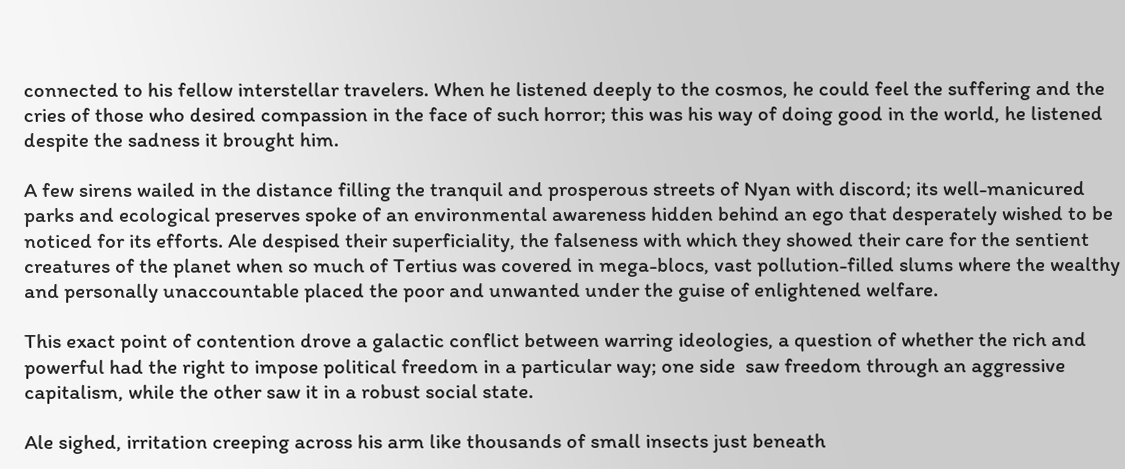connected to his fellow interstellar travelers. When he listened deeply to the cosmos, he could feel the suffering and the cries of those who desired compassion in the face of such horror; this was his way of doing good in the world, he listened despite the sadness it brought him.

A few sirens wailed in the distance filling the tranquil and prosperous streets of Nyan with discord; its well-manicured parks and ecological preserves spoke of an environmental awareness hidden behind an ego that desperately wished to be noticed for its efforts. Ale despised their superficiality, the falseness with which they showed their care for the sentient creatures of the planet when so much of Tertius was covered in mega-blocs, vast pollution-filled slums where the wealthy and personally unaccountable placed the poor and unwanted under the guise of enlightened welfare.

This exact point of contention drove a galactic conflict between warring ideologies, a question of whether the rich and powerful had the right to impose political freedom in a particular way; one side  saw freedom through an aggressive capitalism, while the other saw it in a robust social state.

Ale sighed, irritation creeping across his arm like thousands of small insects just beneath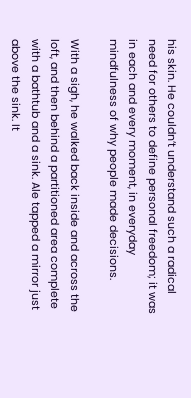his skin. He couldn’t understand such a radical need for others to define personal freedom; it was in each and every moment, in everyday mindfulness of why people made decisions.

With a sigh, he walked back inside and across the loft, and then behind a partitioned area complete with a bathtub and a sink. Ale tapped a mirror just above the sink. It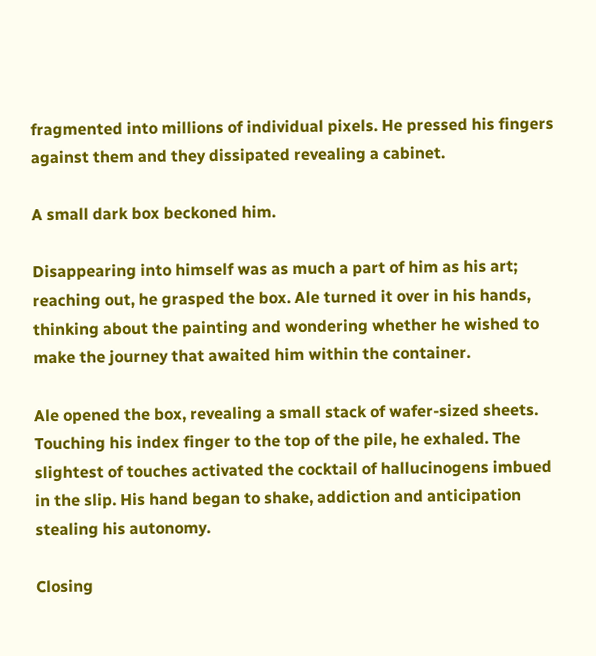fragmented into millions of individual pixels. He pressed his fingers against them and they dissipated revealing a cabinet.

A small dark box beckoned him.

Disappearing into himself was as much a part of him as his art; reaching out, he grasped the box. Ale turned it over in his hands, thinking about the painting and wondering whether he wished to make the journey that awaited him within the container.

Ale opened the box, revealing a small stack of wafer-sized sheets. Touching his index finger to the top of the pile, he exhaled. The slightest of touches activated the cocktail of hallucinogens imbued in the slip. His hand began to shake, addiction and anticipation stealing his autonomy.

Closing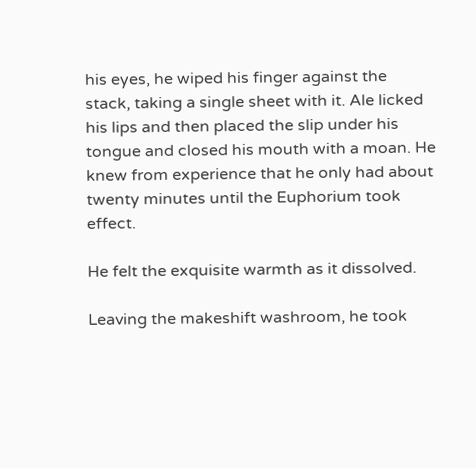his eyes, he wiped his finger against the stack, taking a single sheet with it. Ale licked his lips and then placed the slip under his tongue and closed his mouth with a moan. He knew from experience that he only had about twenty minutes until the Euphorium took effect.

He felt the exquisite warmth as it dissolved.

Leaving the makeshift washroom, he took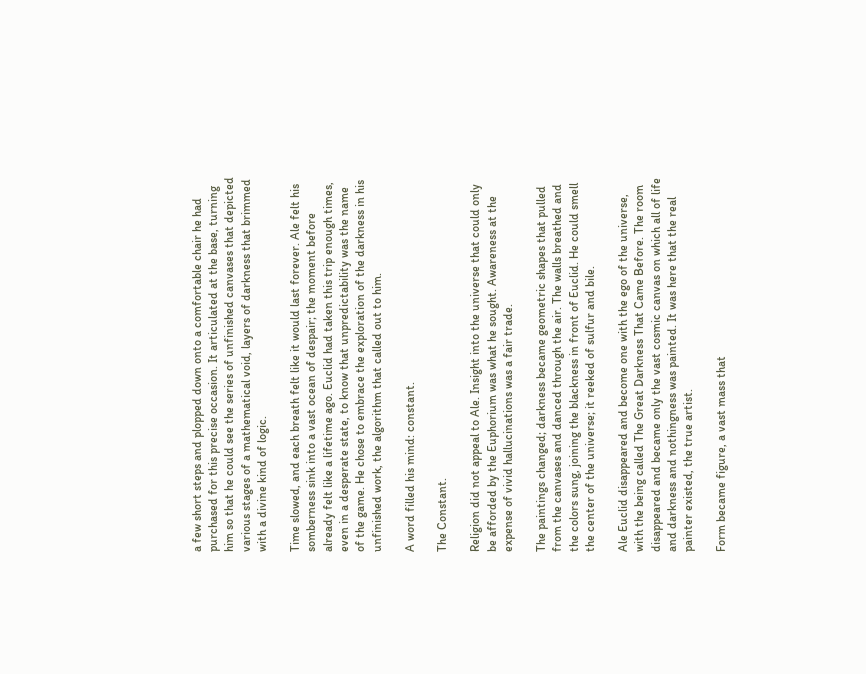a few short steps and plopped down onto a comfortable chair he had purchased for this precise occasion. It articulated at the base, turning him so that he could see the series of unfinished canvases that depicted various stages of a mathematical void, layers of darkness that brimmed with a divine kind of logic.

Time slowed, and each breath felt like it would last forever. Ale felt his somberness sink into a vast ocean of despair; the moment before already felt like a lifetime ago. Euclid had taken this trip enough times, even in a desperate state, to know that unpredictability was the name of the game. He chose to embrace the exploration of the darkness in his unfinished work, the algorithm that called out to him.

A word filled his mind: constant.

The Constant.

Religion did not appeal to Ale. Insight into the universe that could only be afforded by the Euphorium was what he sought. Awareness at the expense of vivid hallucinations was a fair trade.

The paintings changed; darkness became geometric shapes that pulled from the canvases and danced through the air. The walls breathed and the colors sung, joining the blackness in front of Euclid. He could smell the center of the universe; it reeked of sulfur and bile.

Ale Euclid disappeared and become one with the ego of the universe, with the being called The Great Darkness That Came Before. The room disappeared and became only the vast cosmic canvas on which all of life and darkness and nothingness was painted. It was here that the real painter existed, the true artist.

Form became figure, a vast mass that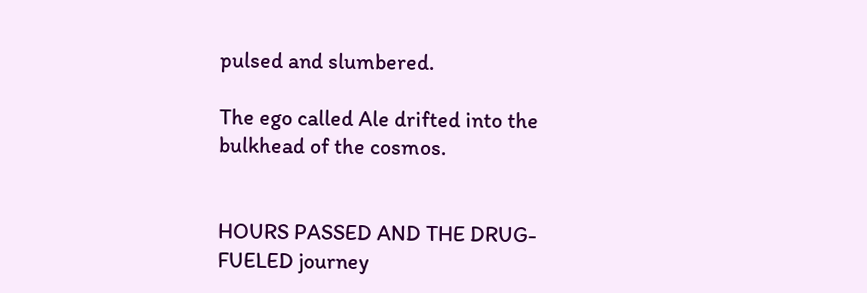pulsed and slumbered.

The ego called Ale drifted into the bulkhead of the cosmos.


HOURS PASSED AND THE DRUG-FUELED journey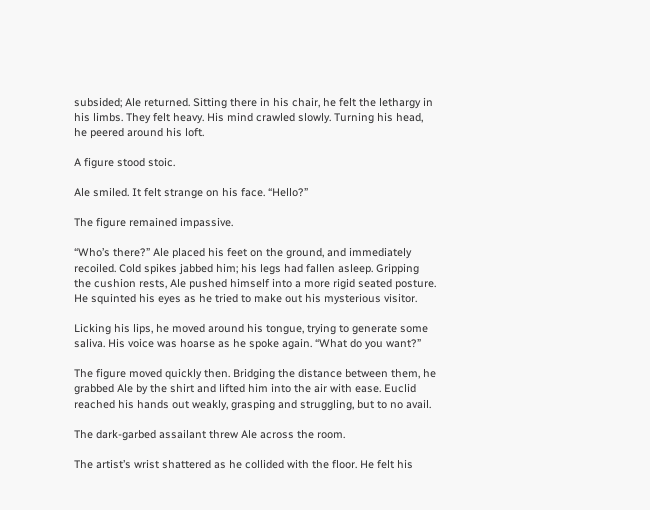subsided; Ale returned. Sitting there in his chair, he felt the lethargy in his limbs. They felt heavy. His mind crawled slowly. Turning his head, he peered around his loft.

A figure stood stoic.

Ale smiled. It felt strange on his face. “Hello?”

The figure remained impassive.

“Who’s there?” Ale placed his feet on the ground, and immediately recoiled. Cold spikes jabbed him; his legs had fallen asleep. Gripping the cushion rests, Ale pushed himself into a more rigid seated posture. He squinted his eyes as he tried to make out his mysterious visitor.

Licking his lips, he moved around his tongue, trying to generate some saliva. His voice was hoarse as he spoke again. “What do you want?”

The figure moved quickly then. Bridging the distance between them, he grabbed Ale by the shirt and lifted him into the air with ease. Euclid reached his hands out weakly, grasping and struggling, but to no avail.

The dark-garbed assailant threw Ale across the room.

The artist’s wrist shattered as he collided with the floor. He felt his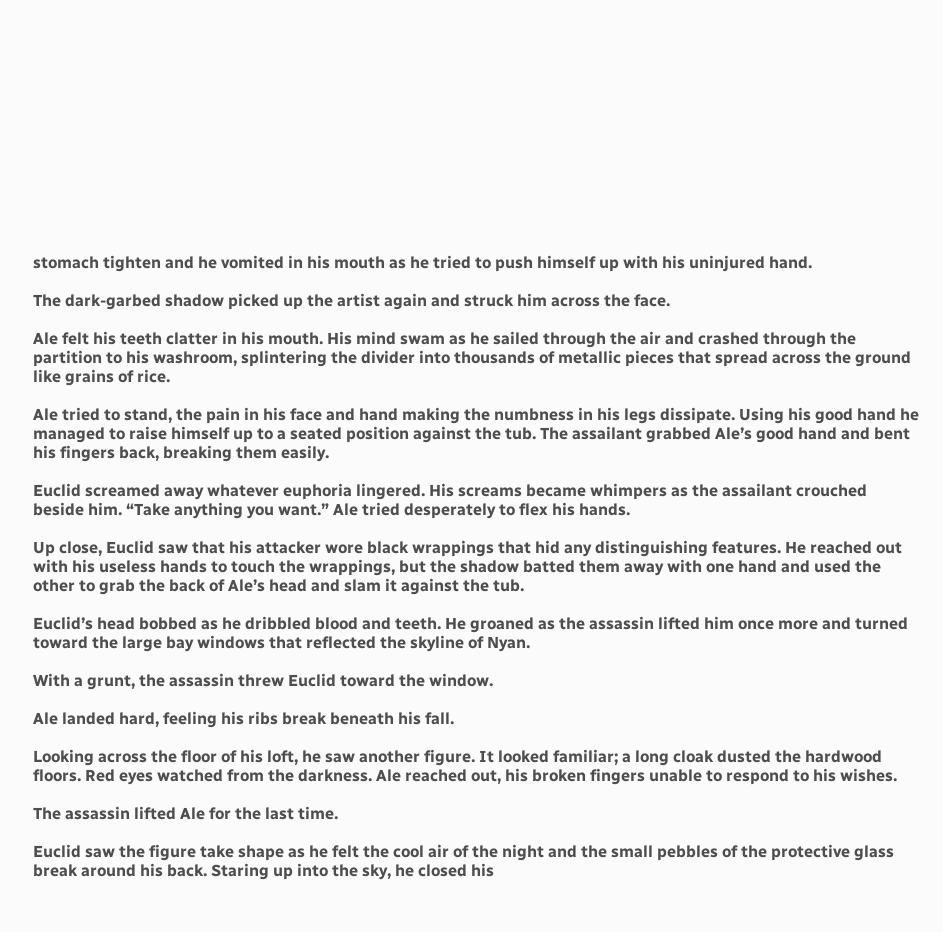stomach tighten and he vomited in his mouth as he tried to push himself up with his uninjured hand.

The dark-garbed shadow picked up the artist again and struck him across the face.

Ale felt his teeth clatter in his mouth. His mind swam as he sailed through the air and crashed through the partition to his washroom, splintering the divider into thousands of metallic pieces that spread across the ground like grains of rice.

Ale tried to stand, the pain in his face and hand making the numbness in his legs dissipate. Using his good hand he managed to raise himself up to a seated position against the tub. The assailant grabbed Ale’s good hand and bent his fingers back, breaking them easily.

Euclid screamed away whatever euphoria lingered. His screams became whimpers as the assailant crouched beside him. “Take anything you want.” Ale tried desperately to flex his hands.

Up close, Euclid saw that his attacker wore black wrappings that hid any distinguishing features. He reached out with his useless hands to touch the wrappings, but the shadow batted them away with one hand and used the other to grab the back of Ale’s head and slam it against the tub.

Euclid’s head bobbed as he dribbled blood and teeth. He groaned as the assassin lifted him once more and turned toward the large bay windows that reflected the skyline of Nyan.

With a grunt, the assassin threw Euclid toward the window.

Ale landed hard, feeling his ribs break beneath his fall.

Looking across the floor of his loft, he saw another figure. It looked familiar; a long cloak dusted the hardwood floors. Red eyes watched from the darkness. Ale reached out, his broken fingers unable to respond to his wishes.

The assassin lifted Ale for the last time.

Euclid saw the figure take shape as he felt the cool air of the night and the small pebbles of the protective glass break around his back. Staring up into the sky, he closed his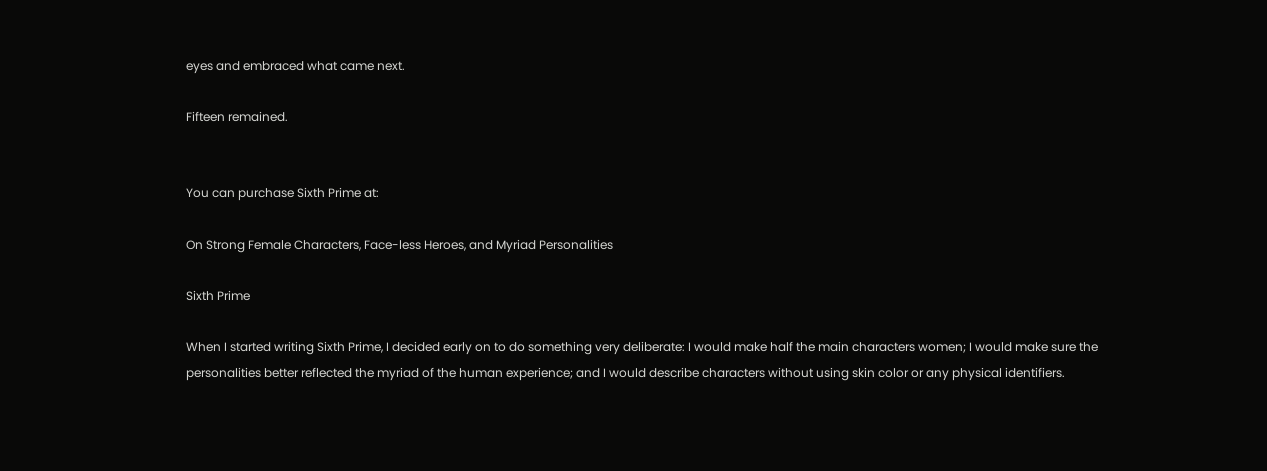eyes and embraced what came next.

Fifteen remained.


You can purchase Sixth Prime at:

On Strong Female Characters, Face-less Heroes, and Myriad Personalities

Sixth Prime

When I started writing Sixth Prime, I decided early on to do something very deliberate: I would make half the main characters women; I would make sure the personalities better reflected the myriad of the human experience; and I would describe characters without using skin color or any physical identifiers.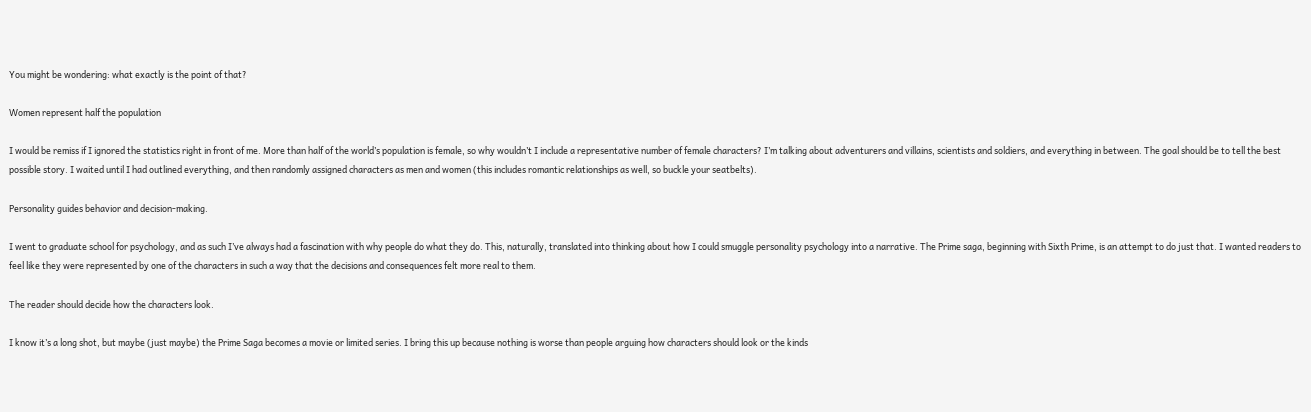You might be wondering: what exactly is the point of that?

Women represent half the population

I would be remiss if I ignored the statistics right in front of me. More than half of the world’s population is female, so why wouldn’t I include a representative number of female characters? I’m talking about adventurers and villains, scientists and soldiers, and everything in between. The goal should be to tell the best possible story. I waited until I had outlined everything, and then randomly assigned characters as men and women (this includes romantic relationships as well, so buckle your seatbelts).

Personality guides behavior and decision-making.

I went to graduate school for psychology, and as such I’ve always had a fascination with why people do what they do. This, naturally, translated into thinking about how I could smuggle personality psychology into a narrative. The Prime saga, beginning with Sixth Prime, is an attempt to do just that. I wanted readers to feel like they were represented by one of the characters in such a way that the decisions and consequences felt more real to them.

The reader should decide how the characters look.

I know it’s a long shot, but maybe (just maybe) the Prime Saga becomes a movie or limited series. I bring this up because nothing is worse than people arguing how characters should look or the kinds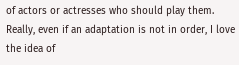of actors or actresses who should play them. Really, even if an adaptation is not in order, I love the idea of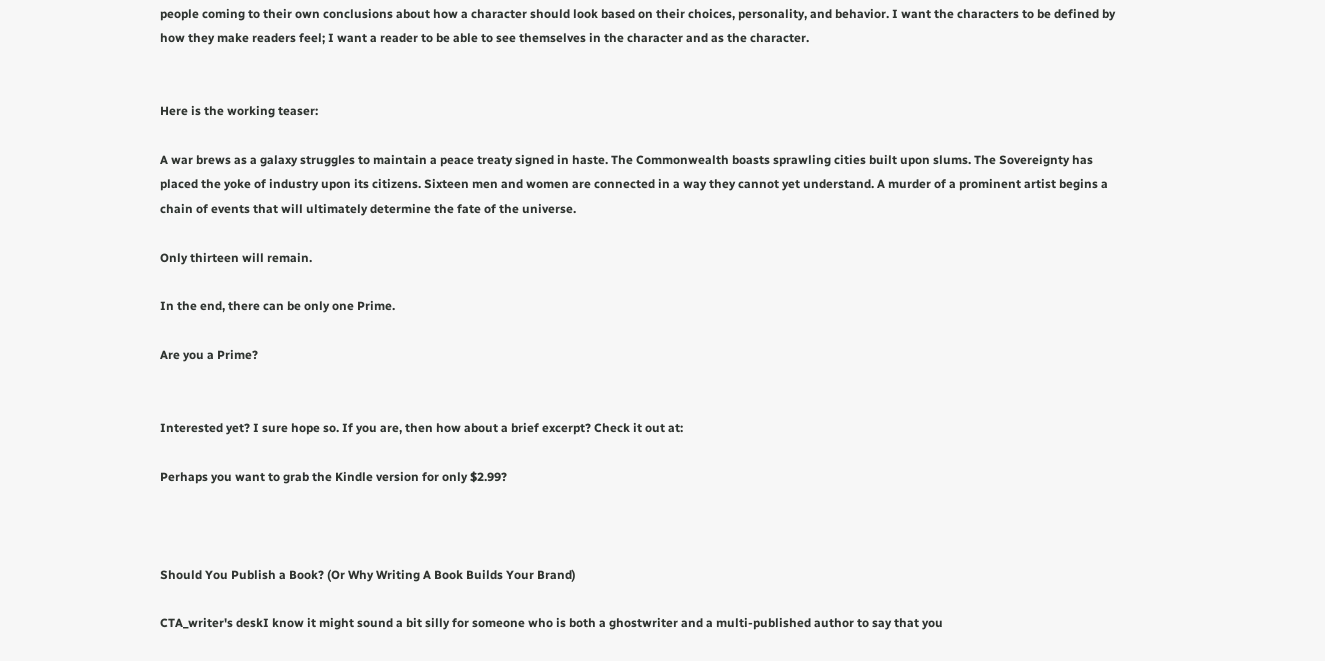people coming to their own conclusions about how a character should look based on their choices, personality, and behavior. I want the characters to be defined by how they make readers feel; I want a reader to be able to see themselves in the character and as the character.


Here is the working teaser:

A war brews as a galaxy struggles to maintain a peace treaty signed in haste. The Commonwealth boasts sprawling cities built upon slums. The Sovereignty has placed the yoke of industry upon its citizens. Sixteen men and women are connected in a way they cannot yet understand. A murder of a prominent artist begins a chain of events that will ultimately determine the fate of the universe.

Only thirteen will remain.

In the end, there can be only one Prime.

Are you a Prime?


Interested yet? I sure hope so. If you are, then how about a brief excerpt? Check it out at:

Perhaps you want to grab the Kindle version for only $2.99?



Should You Publish a Book? (Or Why Writing A Book Builds Your Brand)

CTA_writer's deskI know it might sound a bit silly for someone who is both a ghostwriter and a multi-published author to say that you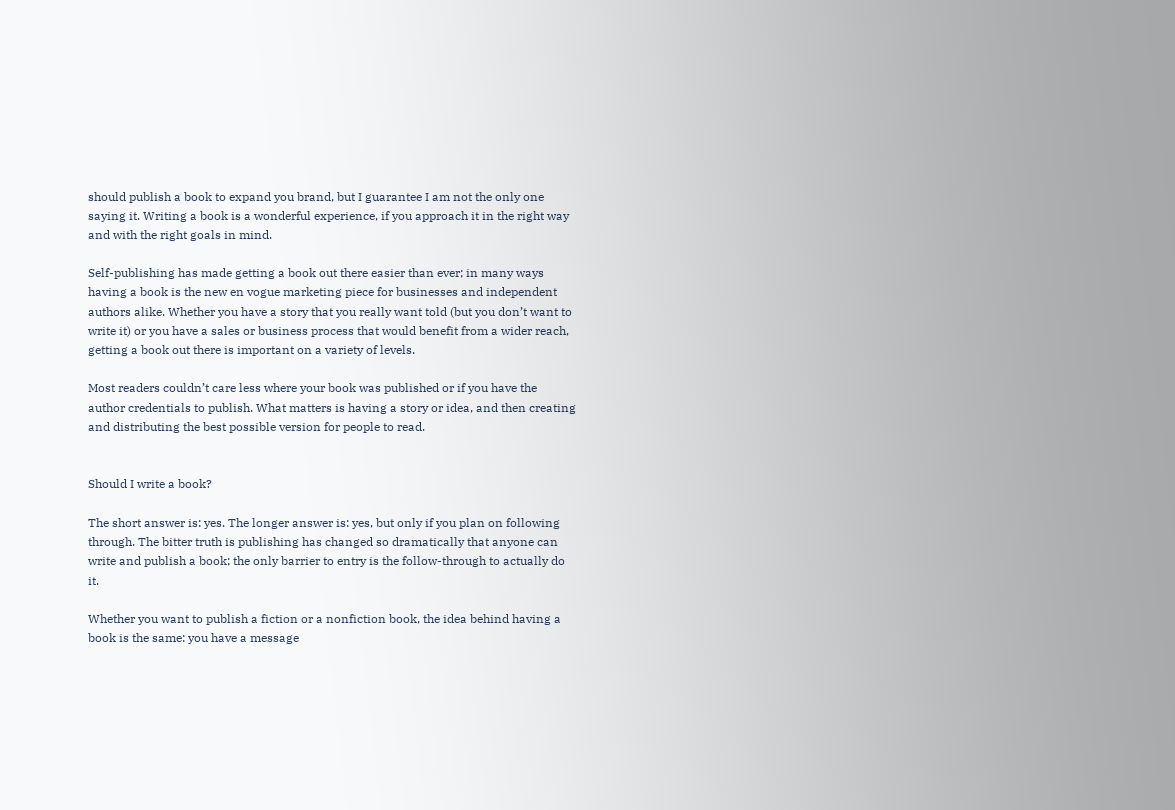should publish a book to expand you brand, but I guarantee I am not the only one saying it. Writing a book is a wonderful experience, if you approach it in the right way and with the right goals in mind.

Self-publishing has made getting a book out there easier than ever; in many ways having a book is the new en vogue marketing piece for businesses and independent authors alike. Whether you have a story that you really want told (but you don’t want to write it) or you have a sales or business process that would benefit from a wider reach, getting a book out there is important on a variety of levels.

Most readers couldn’t care less where your book was published or if you have the author credentials to publish. What matters is having a story or idea, and then creating and distributing the best possible version for people to read.


Should I write a book?

The short answer is: yes. The longer answer is: yes, but only if you plan on following through. The bitter truth is publishing has changed so dramatically that anyone can write and publish a book; the only barrier to entry is the follow-through to actually do it.

Whether you want to publish a fiction or a nonfiction book, the idea behind having a book is the same: you have a message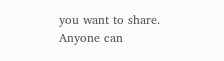you want to share. Anyone can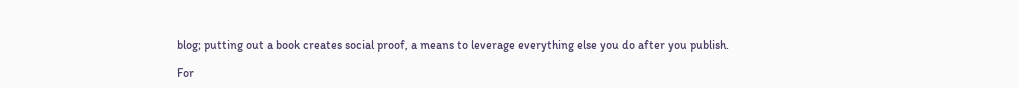blog; putting out a book creates social proof, a means to leverage everything else you do after you publish.

For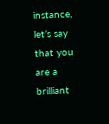instance, let’s say that you are a brilliant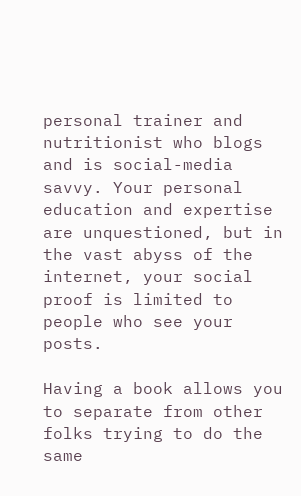personal trainer and nutritionist who blogs and is social-media savvy. Your personal education and expertise are unquestioned, but in the vast abyss of the internet, your social proof is limited to people who see your posts.

Having a book allows you to separate from other folks trying to do the same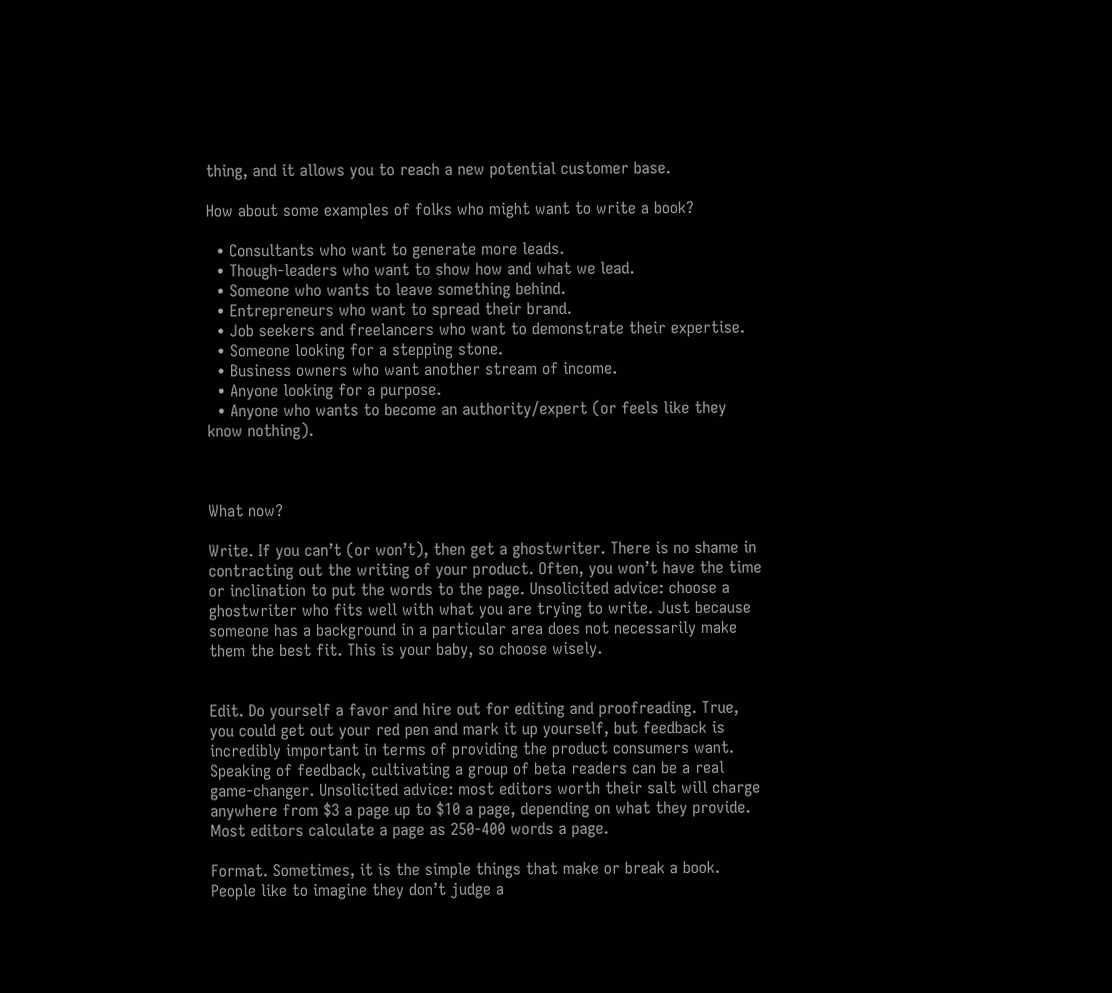thing, and it allows you to reach a new potential customer base.

How about some examples of folks who might want to write a book?

  • Consultants who want to generate more leads.
  • Though-leaders who want to show how and what we lead.
  • Someone who wants to leave something behind.
  • Entrepreneurs who want to spread their brand.
  • Job seekers and freelancers who want to demonstrate their expertise.
  • Someone looking for a stepping stone.
  • Business owners who want another stream of income.
  • Anyone looking for a purpose.
  • Anyone who wants to become an authority/expert (or feels like they know nothing).



What now?

Write. If you can’t (or won’t), then get a ghostwriter. There is no shame in contracting out the writing of your product. Often, you won’t have the time or inclination to put the words to the page. Unsolicited advice: choose a ghostwriter who fits well with what you are trying to write. Just because someone has a background in a particular area does not necessarily make them the best fit. This is your baby, so choose wisely.


Edit. Do yourself a favor and hire out for editing and proofreading. True, you could get out your red pen and mark it up yourself, but feedback is incredibly important in terms of providing the product consumers want. Speaking of feedback, cultivating a group of beta readers can be a real game-changer. Unsolicited advice: most editors worth their salt will charge anywhere from $3 a page up to $10 a page, depending on what they provide. Most editors calculate a page as 250-400 words a page.

Format. Sometimes, it is the simple things that make or break a book. People like to imagine they don’t judge a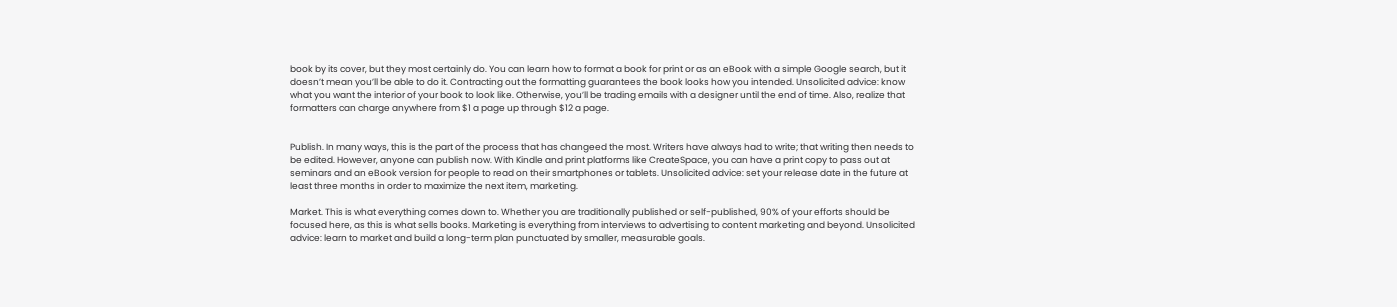book by its cover, but they most certainly do. You can learn how to format a book for print or as an eBook with a simple Google search, but it doesn’t mean you’ll be able to do it. Contracting out the formatting guarantees the book looks how you intended. Unsolicited advice: know what you want the interior of your book to look like. Otherwise, you’ll be trading emails with a designer until the end of time. Also, realize that formatters can charge anywhere from $1 a page up through $12 a page.


Publish. In many ways, this is the part of the process that has changeed the most. Writers have always had to write; that writing then needs to be edited. However, anyone can publish now. With Kindle and print platforms like CreateSpace, you can have a print copy to pass out at seminars and an eBook version for people to read on their smartphones or tablets. Unsolicited advice: set your release date in the future at least three months in order to maximize the next item, marketing.

Market. This is what everything comes down to. Whether you are traditionally published or self-published, 90% of your efforts should be focused here, as this is what sells books. Marketing is everything from interviews to advertising to content marketing and beyond. Unsolicited advice: learn to market and build a long-term plan punctuated by smaller, measurable goals.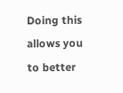Doing this allows you to better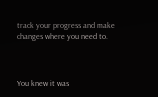track your progress and make changes where you need to.



You knew it was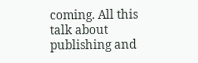coming. All this talk about publishing and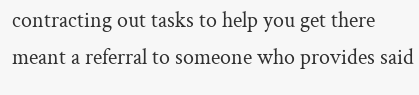contracting out tasks to help you get there meant a referral to someone who provides said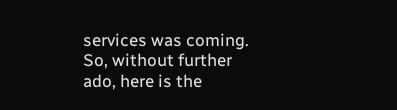services was coming. So, without further ado, here is the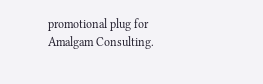promotional plug for Amalgam Consulting.